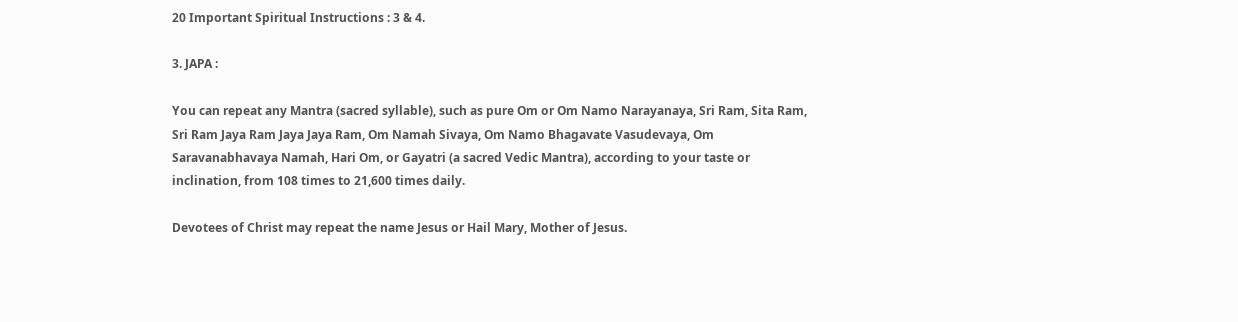20 Important Spiritual Instructions : 3 & 4.

3. JAPA :

You can repeat any Mantra (sacred syllable), such as pure Om or Om Namo Narayanaya, Sri Ram, Sita Ram, Sri Ram Jaya Ram Jaya Jaya Ram, Om Namah Sivaya, Om Namo Bhagavate Vasudevaya, Om Saravanabhavaya Namah, Hari Om, or Gayatri (a sacred Vedic Mantra), according to your taste or inclination, from 108 times to 21,600 times daily.

Devotees of Christ may repeat the name Jesus or Hail Mary, Mother of Jesus.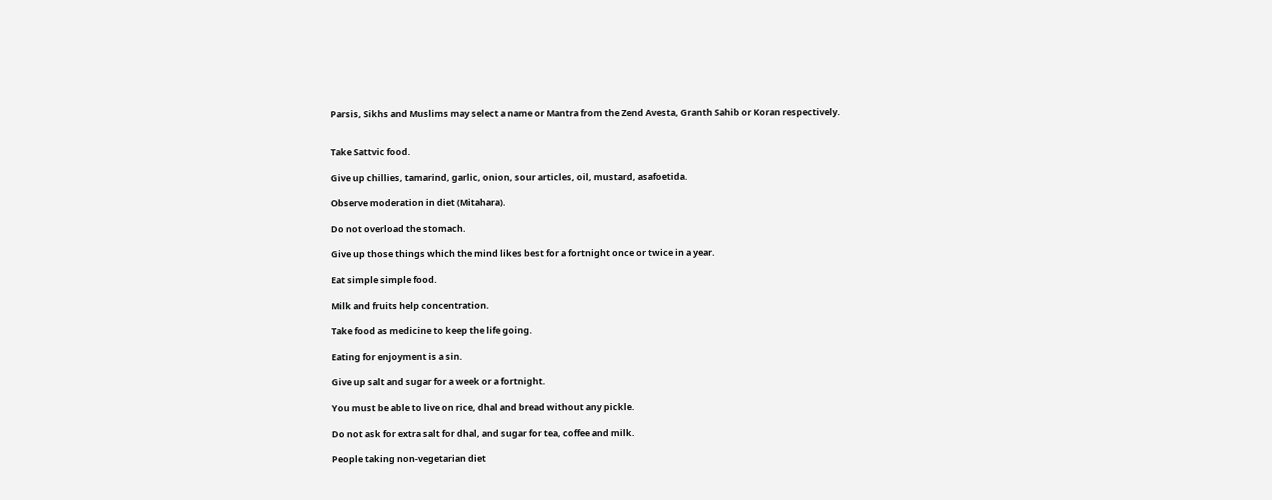Parsis, Sikhs and Muslims may select a name or Mantra from the Zend Avesta, Granth Sahib or Koran respectively.


Take Sattvic food.

Give up chillies, tamarind, garlic, onion, sour articles, oil, mustard, asafoetida.

Observe moderation in diet (Mitahara).

Do not overload the stomach.

Give up those things which the mind likes best for a fortnight once or twice in a year.

Eat simple simple food.

Milk and fruits help concentration.

Take food as medicine to keep the life going.

Eating for enjoyment is a sin.

Give up salt and sugar for a week or a fortnight.

You must be able to live on rice, dhal and bread without any pickle.

Do not ask for extra salt for dhal, and sugar for tea, coffee and milk.

People taking non-vegetarian diet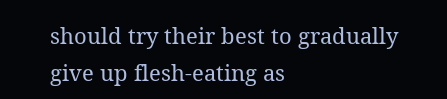should try their best to gradually give up flesh-eating as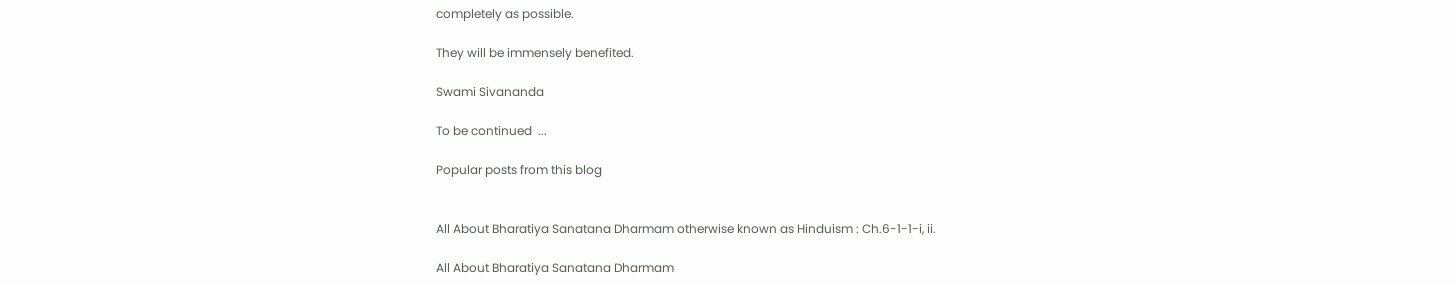completely as possible.

They will be immensely benefited.

Swami Sivananda

To be continued  ...

Popular posts from this blog


All About Bharatiya Sanatana Dharmam otherwise known as Hinduism : Ch.6-1-1-i, ii.

All About Bharatiya Sanatana Dharmam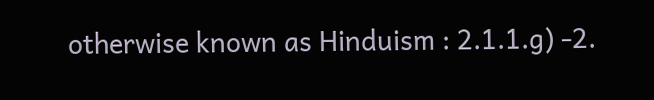otherwise known as Hinduism : 2.1.1.g) -2.